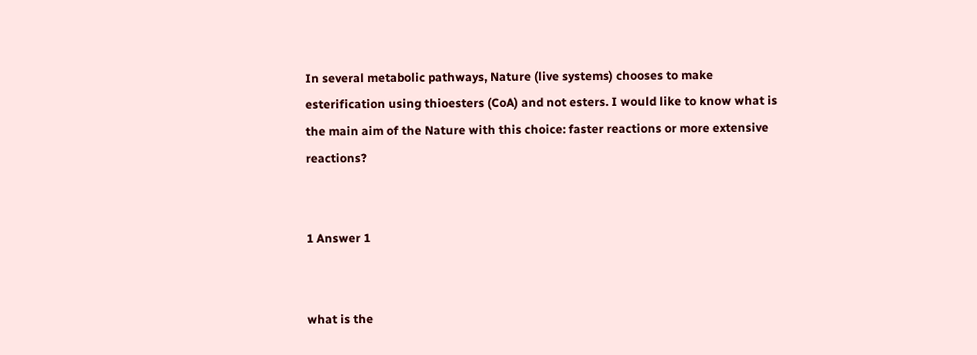In several metabolic pathways, Nature (live systems) chooses to make esterification using thioesters (CoA) and not esters. I would like to know what is the main aim of the Nature with this choice: faster reactions or more extensive reactions?


1 Answer 1


what is the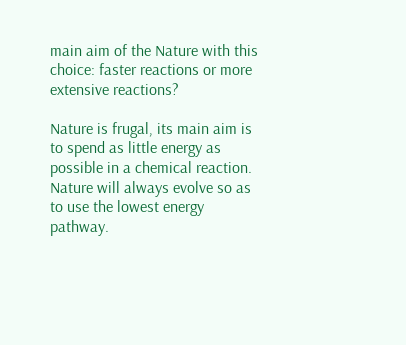main aim of the Nature with this choice: faster reactions or more extensive reactions?

Nature is frugal, its main aim is to spend as little energy as possible in a chemical reaction. Nature will always evolve so as to use the lowest energy pathway.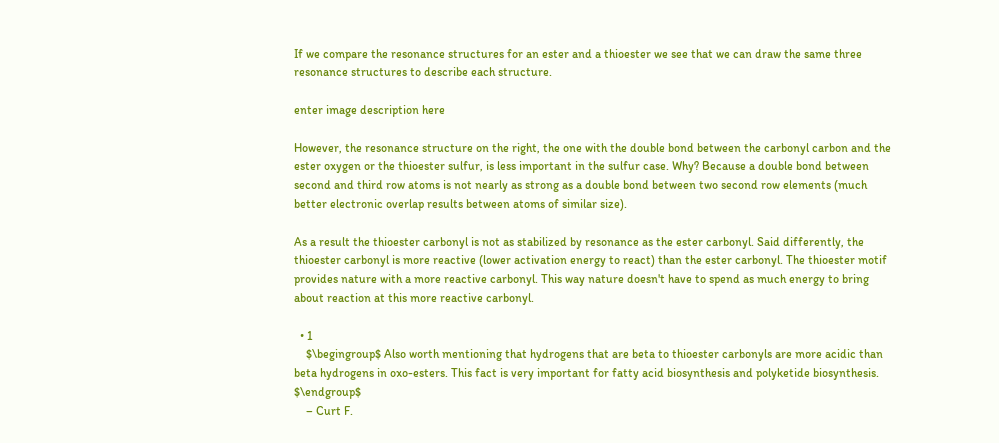If we compare the resonance structures for an ester and a thioester we see that we can draw the same three resonance structures to describe each structure.

enter image description here

However, the resonance structure on the right, the one with the double bond between the carbonyl carbon and the ester oxygen or the thioester sulfur, is less important in the sulfur case. Why? Because a double bond between second and third row atoms is not nearly as strong as a double bond between two second row elements (much better electronic overlap results between atoms of similar size).

As a result the thioester carbonyl is not as stabilized by resonance as the ester carbonyl. Said differently, the thioester carbonyl is more reactive (lower activation energy to react) than the ester carbonyl. The thioester motif provides nature with a more reactive carbonyl. This way nature doesn't have to spend as much energy to bring about reaction at this more reactive carbonyl.

  • 1
    $\begingroup$ Also worth mentioning that hydrogens that are beta to thioester carbonyls are more acidic than beta hydrogens in oxo-esters. This fact is very important for fatty acid biosynthesis and polyketide biosynthesis. $\endgroup$
    – Curt F.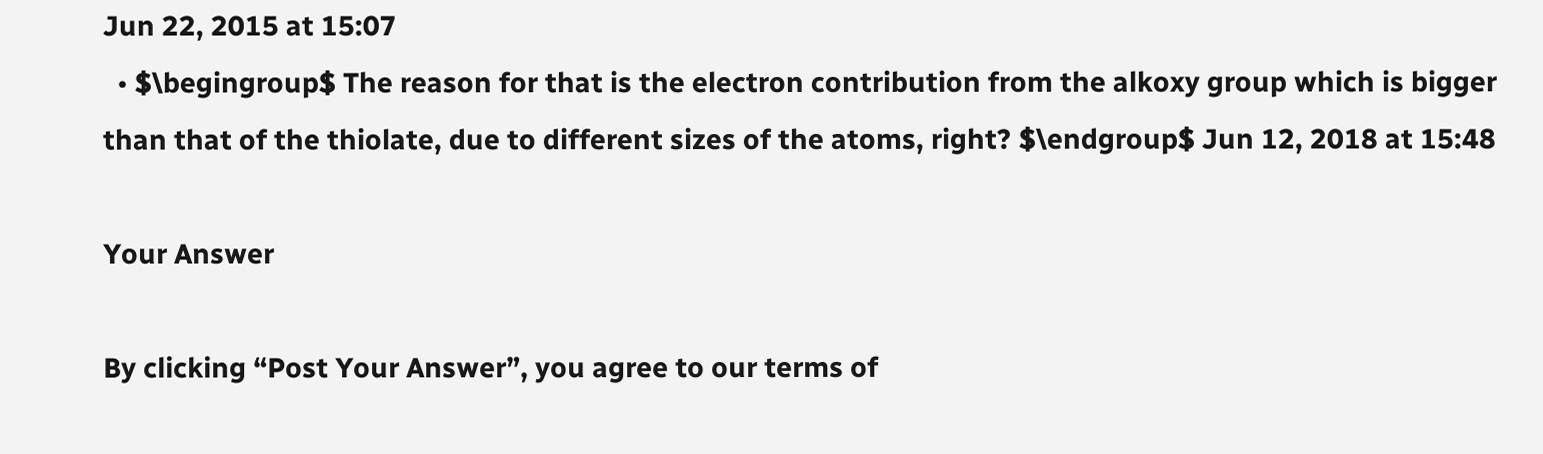Jun 22, 2015 at 15:07
  • $\begingroup$ The reason for that is the electron contribution from the alkoxy group which is bigger than that of the thiolate, due to different sizes of the atoms, right? $\endgroup$ Jun 12, 2018 at 15:48

Your Answer

By clicking “Post Your Answer”, you agree to our terms of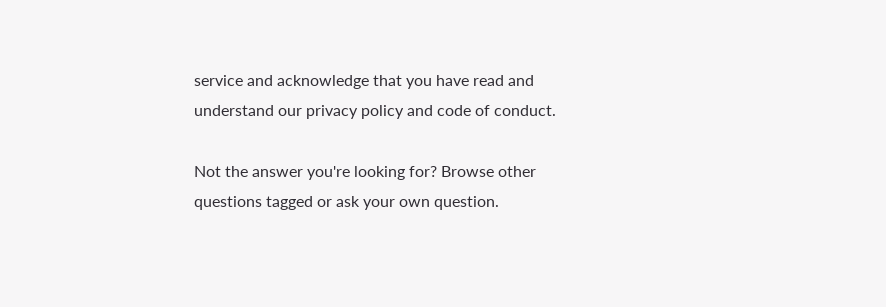service and acknowledge that you have read and understand our privacy policy and code of conduct.

Not the answer you're looking for? Browse other questions tagged or ask your own question.